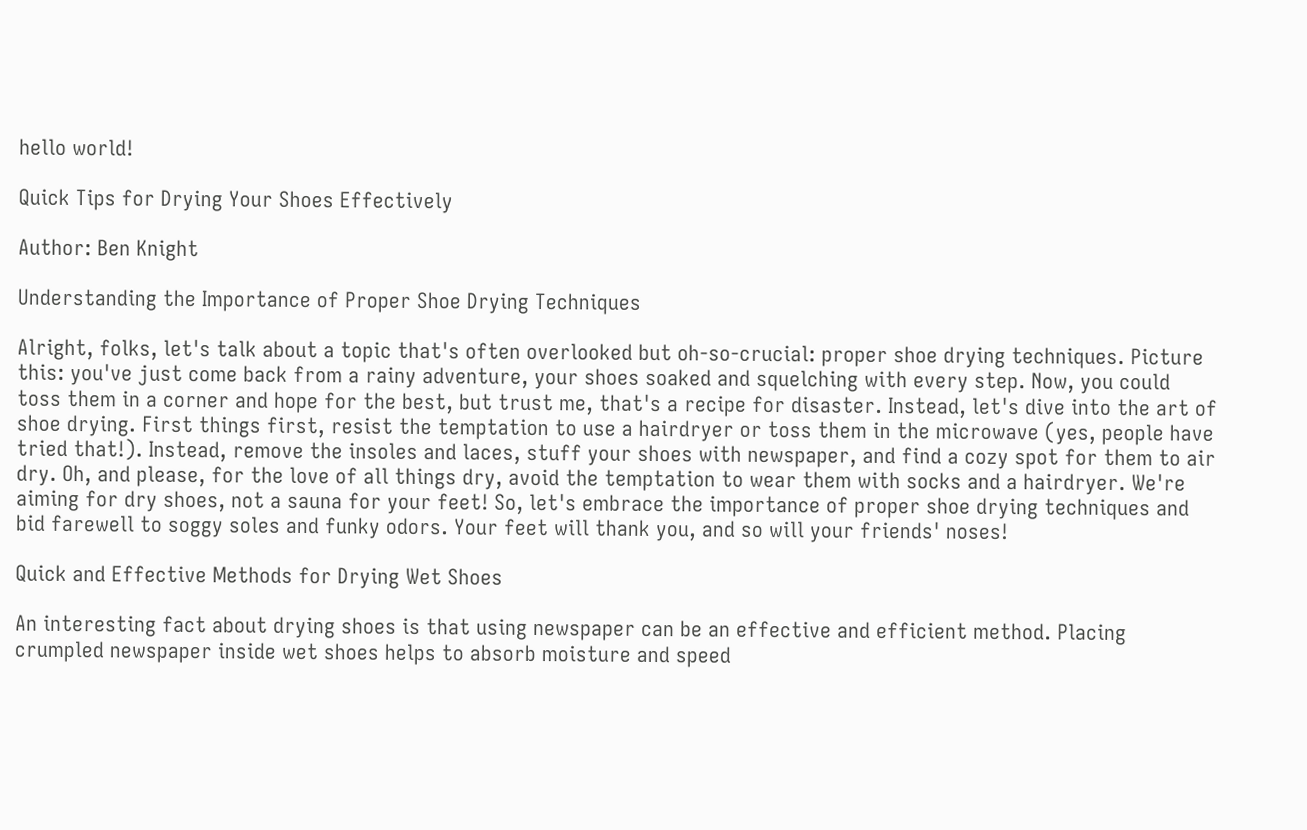hello world!

Quick Tips for Drying Your Shoes Effectively

Author: Ben Knight

Understanding the Importance of Proper Shoe Drying Techniques

Alright, folks, let's talk about a topic that's often overlooked but oh-so-crucial: proper shoe drying techniques. Picture this: you've just come back from a rainy adventure, your shoes soaked and squelching with every step. Now, you could toss them in a corner and hope for the best, but trust me, that's a recipe for disaster. Instead, let's dive into the art of shoe drying. First things first, resist the temptation to use a hairdryer or toss them in the microwave (yes, people have tried that!). Instead, remove the insoles and laces, stuff your shoes with newspaper, and find a cozy spot for them to air dry. Oh, and please, for the love of all things dry, avoid the temptation to wear them with socks and a hairdryer. We're aiming for dry shoes, not a sauna for your feet! So, let's embrace the importance of proper shoe drying techniques and bid farewell to soggy soles and funky odors. Your feet will thank you, and so will your friends' noses!

Quick and Effective Methods for Drying Wet Shoes

An interesting fact about drying shoes is that using newspaper can be an effective and efficient method. Placing crumpled newspaper inside wet shoes helps to absorb moisture and speed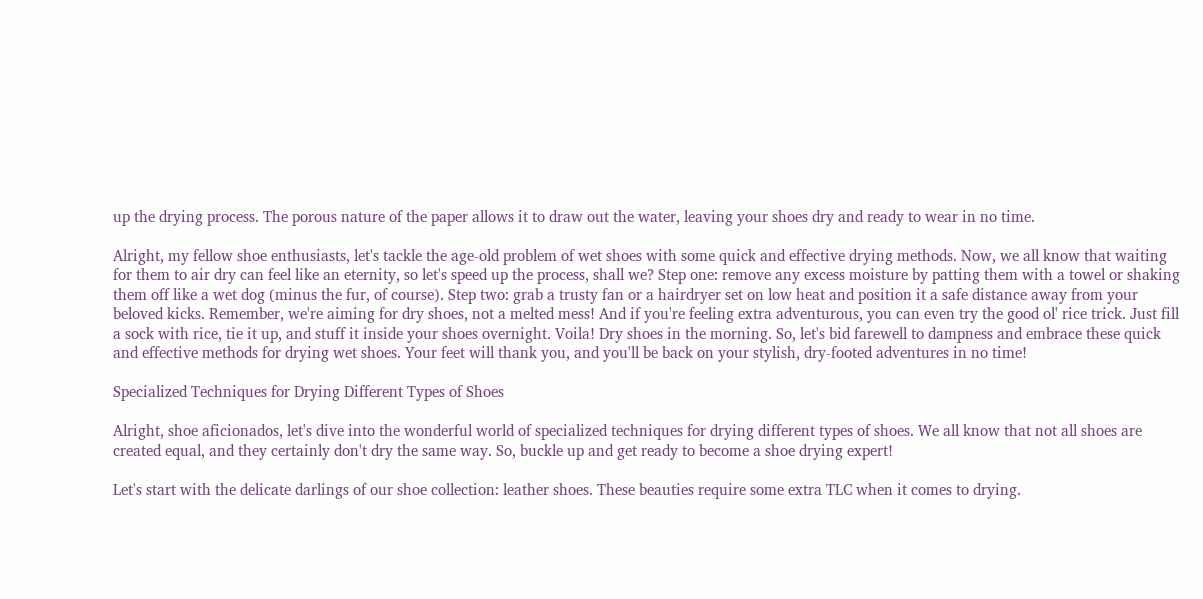up the drying process. The porous nature of the paper allows it to draw out the water, leaving your shoes dry and ready to wear in no time.

Alright, my fellow shoe enthusiasts, let's tackle the age-old problem of wet shoes with some quick and effective drying methods. Now, we all know that waiting for them to air dry can feel like an eternity, so let's speed up the process, shall we? Step one: remove any excess moisture by patting them with a towel or shaking them off like a wet dog (minus the fur, of course). Step two: grab a trusty fan or a hairdryer set on low heat and position it a safe distance away from your beloved kicks. Remember, we're aiming for dry shoes, not a melted mess! And if you're feeling extra adventurous, you can even try the good ol' rice trick. Just fill a sock with rice, tie it up, and stuff it inside your shoes overnight. Voila! Dry shoes in the morning. So, let's bid farewell to dampness and embrace these quick and effective methods for drying wet shoes. Your feet will thank you, and you'll be back on your stylish, dry-footed adventures in no time!

Specialized Techniques for Drying Different Types of Shoes

Alright, shoe aficionados, let's dive into the wonderful world of specialized techniques for drying different types of shoes. We all know that not all shoes are created equal, and they certainly don't dry the same way. So, buckle up and get ready to become a shoe drying expert!

Let's start with the delicate darlings of our shoe collection: leather shoes. These beauties require some extra TLC when it comes to drying.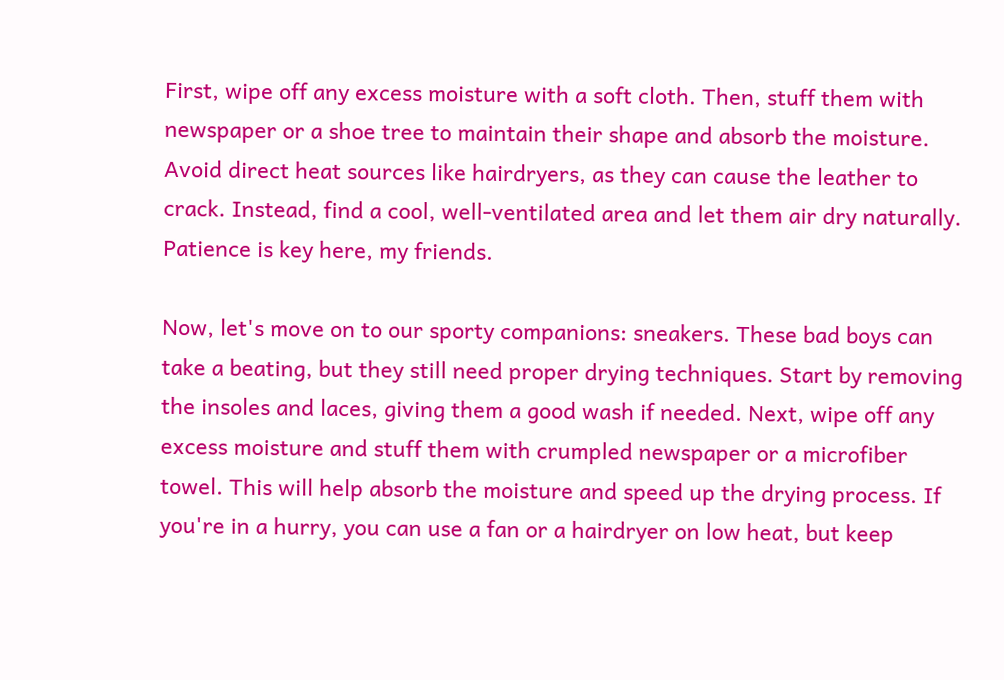First, wipe off any excess moisture with a soft cloth. Then, stuff them with newspaper or a shoe tree to maintain their shape and absorb the moisture. Avoid direct heat sources like hairdryers, as they can cause the leather to crack. Instead, find a cool, well-ventilated area and let them air dry naturally. Patience is key here, my friends.

Now, let's move on to our sporty companions: sneakers. These bad boys can take a beating, but they still need proper drying techniques. Start by removing the insoles and laces, giving them a good wash if needed. Next, wipe off any excess moisture and stuff them with crumpled newspaper or a microfiber towel. This will help absorb the moisture and speed up the drying process. If you're in a hurry, you can use a fan or a hairdryer on low heat, but keep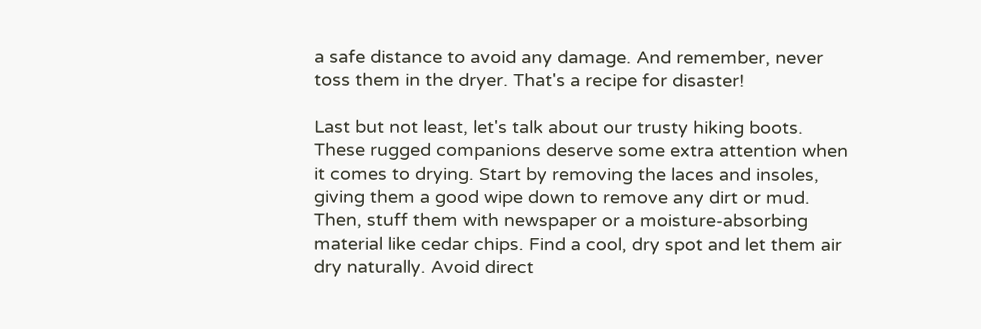a safe distance to avoid any damage. And remember, never toss them in the dryer. That's a recipe for disaster!

Last but not least, let's talk about our trusty hiking boots. These rugged companions deserve some extra attention when it comes to drying. Start by removing the laces and insoles, giving them a good wipe down to remove any dirt or mud. Then, stuff them with newspaper or a moisture-absorbing material like cedar chips. Find a cool, dry spot and let them air dry naturally. Avoid direct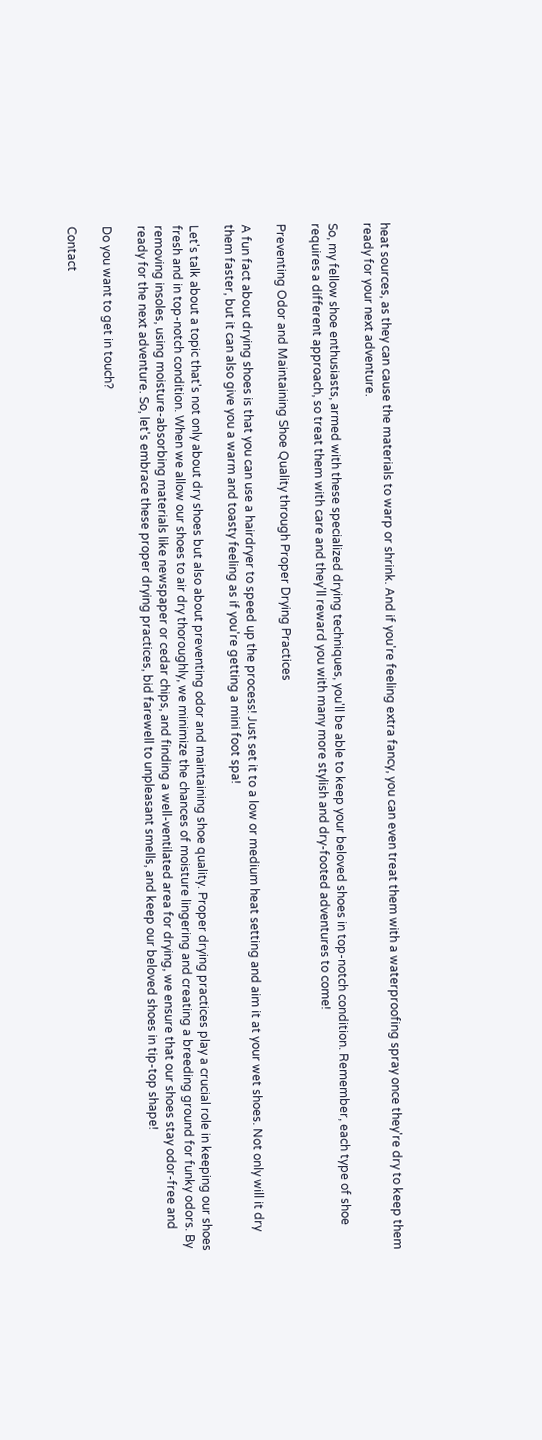heat sources, as they can cause the materials to warp or shrink. And if you're feeling extra fancy, you can even treat them with a waterproofing spray once they're dry to keep them ready for your next adventure.

So, my fellow shoe enthusiasts, armed with these specialized drying techniques, you'll be able to keep your beloved shoes in top-notch condition. Remember, each type of shoe requires a different approach, so treat them with care and they'll reward you with many more stylish and dry-footed adventures to come!

Preventing Odor and Maintaining Shoe Quality through Proper Drying Practices

A fun fact about drying shoes is that you can use a hairdryer to speed up the process! Just set it to a low or medium heat setting and aim it at your wet shoes. Not only will it dry them faster, but it can also give you a warm and toasty feeling as if you're getting a mini foot spa!

Let's talk about a topic that's not only about dry shoes but also about preventing odor and maintaining shoe quality. Proper drying practices play a crucial role in keeping our shoes fresh and in top-notch condition. When we allow our shoes to air dry thoroughly, we minimize the chances of moisture lingering and creating a breeding ground for funky odors. By removing insoles, using moisture-absorbing materials like newspaper or cedar chips, and finding a well-ventilated area for drying, we ensure that our shoes stay odor-free and ready for the next adventure. So, let's embrace these proper drying practices, bid farewell to unpleasant smells, and keep our beloved shoes in tip-top shape!

Do you want to get in touch?

Contact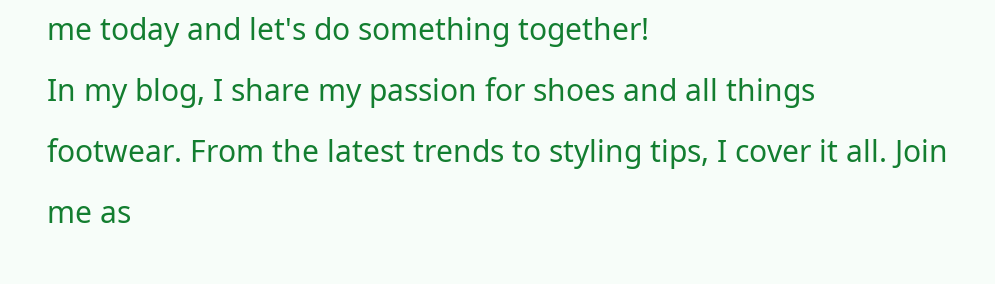me today and let's do something together!
In my blog, I share my passion for shoes and all things footwear. From the latest trends to styling tips, I cover it all. Join me as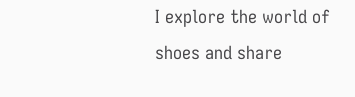I explore the world of shoes and share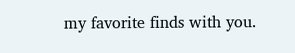my favorite finds with you.